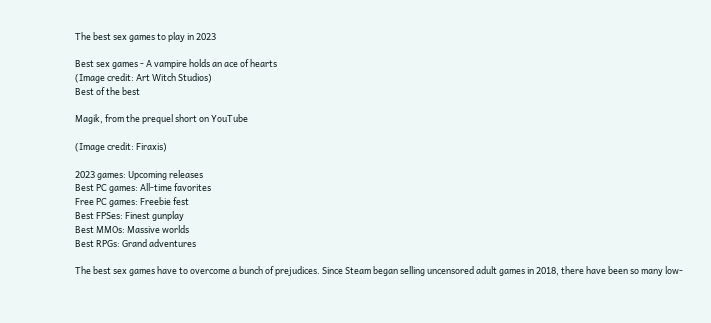The best sex games to play in 2023

Best sex games - A vampire holds an ace of hearts
(Image credit: Art Witch Studios)
Best of the best

Magik, from the prequel short on YouTube

(Image credit: Firaxis)

2023 games: Upcoming releases
Best PC games: All-time favorites
Free PC games: Freebie fest
Best FPSes: Finest gunplay
Best MMOs: Massive worlds
Best RPGs: Grand adventures

The best sex games have to overcome a bunch of prejudices. Since Steam began selling uncensored adult games in 2018, there have been so many low-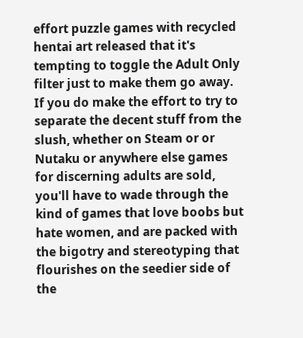effort puzzle games with recycled hentai art released that it's tempting to toggle the Adult Only filter just to make them go away. If you do make the effort to try to separate the decent stuff from the slush, whether on Steam or or Nutaku or anywhere else games for discerning adults are sold, you'll have to wade through the kind of games that love boobs but hate women, and are packed with the bigotry and stereotyping that flourishes on the seedier side of the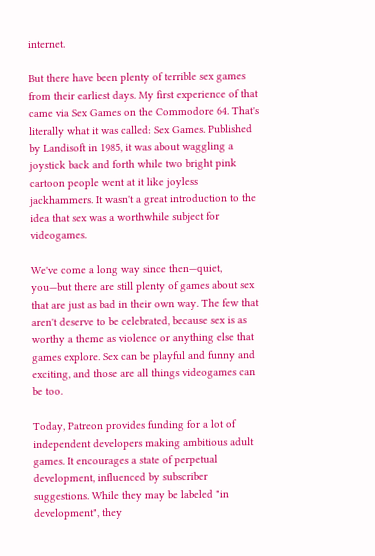internet.

But there have been plenty of terrible sex games from their earliest days. My first experience of that came via Sex Games on the Commodore 64. That's literally what it was called: Sex Games. Published by Landisoft in 1985, it was about waggling a joystick back and forth while two bright pink cartoon people went at it like joyless jackhammers. It wasn't a great introduction to the idea that sex was a worthwhile subject for videogames.

We've come a long way since then—quiet, you—but there are still plenty of games about sex that are just as bad in their own way. The few that aren't deserve to be celebrated, because sex is as worthy a theme as violence or anything else that games explore. Sex can be playful and funny and exciting, and those are all things videogames can be too.

Today, Patreon provides funding for a lot of independent developers making ambitious adult games. It encourages a state of perpetual development, influenced by subscriber suggestions. While they may be labeled "in development", they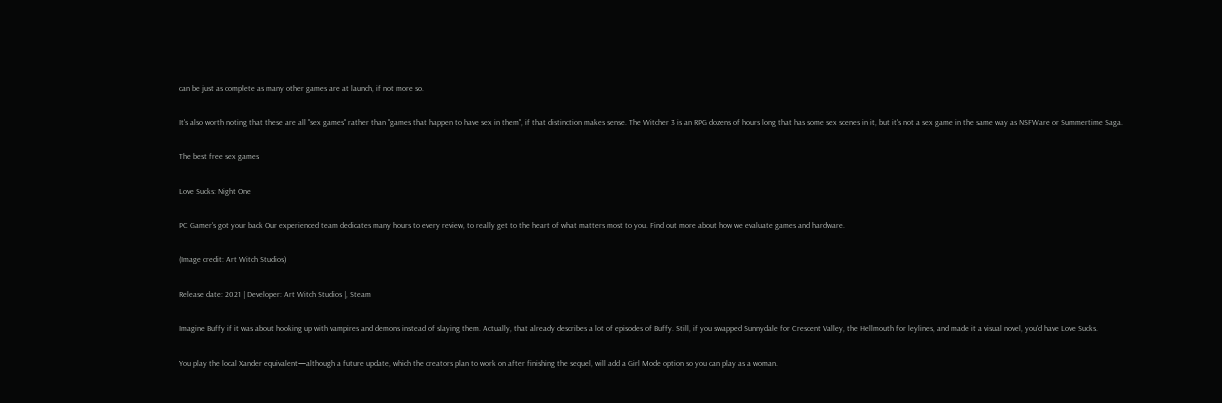can be just as complete as many other games are at launch, if not more so.

It's also worth noting that these are all "sex games" rather than "games that happen to have sex in them", if that distinction makes sense. The Witcher 3 is an RPG dozens of hours long that has some sex scenes in it, but it's not a sex game in the same way as NSFWare or Summertime Saga.

The best free sex games

Love Sucks: Night One

PC Gamer's got your back Our experienced team dedicates many hours to every review, to really get to the heart of what matters most to you. Find out more about how we evaluate games and hardware.

(Image credit: Art Witch Studios)

Release date: 2021 | Developer: Art Witch Studios |, Steam

Imagine Buffy if it was about hooking up with vampires and demons instead of slaying them. Actually, that already describes a lot of episodes of Buffy. Still, if you swapped Sunnydale for Crescent Valley, the Hellmouth for leylines, and made it a visual novel, you'd have Love Sucks.

You play the local Xander equivalent—although a future update, which the creators plan to work on after finishing the sequel, will add a Girl Mode option so you can play as a woman.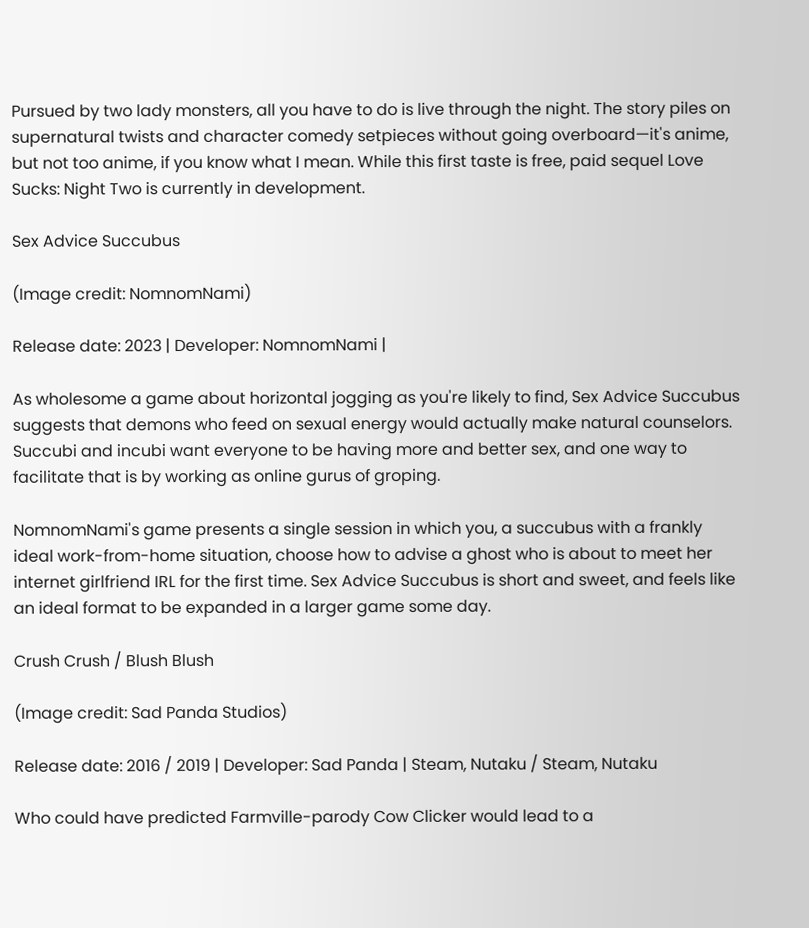Pursued by two lady monsters, all you have to do is live through the night. The story piles on supernatural twists and character comedy setpieces without going overboard—it's anime, but not too anime, if you know what I mean. While this first taste is free, paid sequel Love Sucks: Night Two is currently in development.

Sex Advice Succubus

(Image credit: NomnomNami)

Release date: 2023 | Developer: NomnomNami |

As wholesome a game about horizontal jogging as you're likely to find, Sex Advice Succubus suggests that demons who feed on sexual energy would actually make natural counselors. Succubi and incubi want everyone to be having more and better sex, and one way to facilitate that is by working as online gurus of groping.

NomnomNami's game presents a single session in which you, a succubus with a frankly ideal work-from-home situation, choose how to advise a ghost who is about to meet her internet girlfriend IRL for the first time. Sex Advice Succubus is short and sweet, and feels like an ideal format to be expanded in a larger game some day.

Crush Crush / Blush Blush

(Image credit: Sad Panda Studios)

Release date: 2016 / 2019 | Developer: Sad Panda | Steam, Nutaku / Steam, Nutaku

Who could have predicted Farmville-parody Cow Clicker would lead to a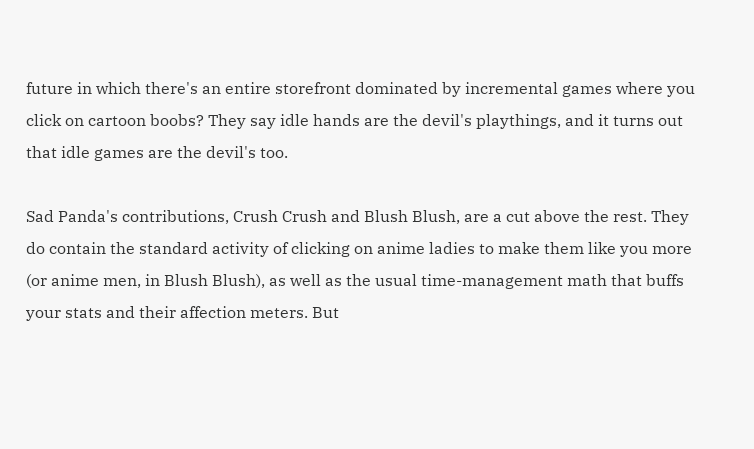future in which there's an entire storefront dominated by incremental games where you click on cartoon boobs? They say idle hands are the devil's playthings, and it turns out that idle games are the devil's too.

Sad Panda's contributions, Crush Crush and Blush Blush, are a cut above the rest. They do contain the standard activity of clicking on anime ladies to make them like you more (or anime men, in Blush Blush), as well as the usual time-management math that buffs your stats and their affection meters. But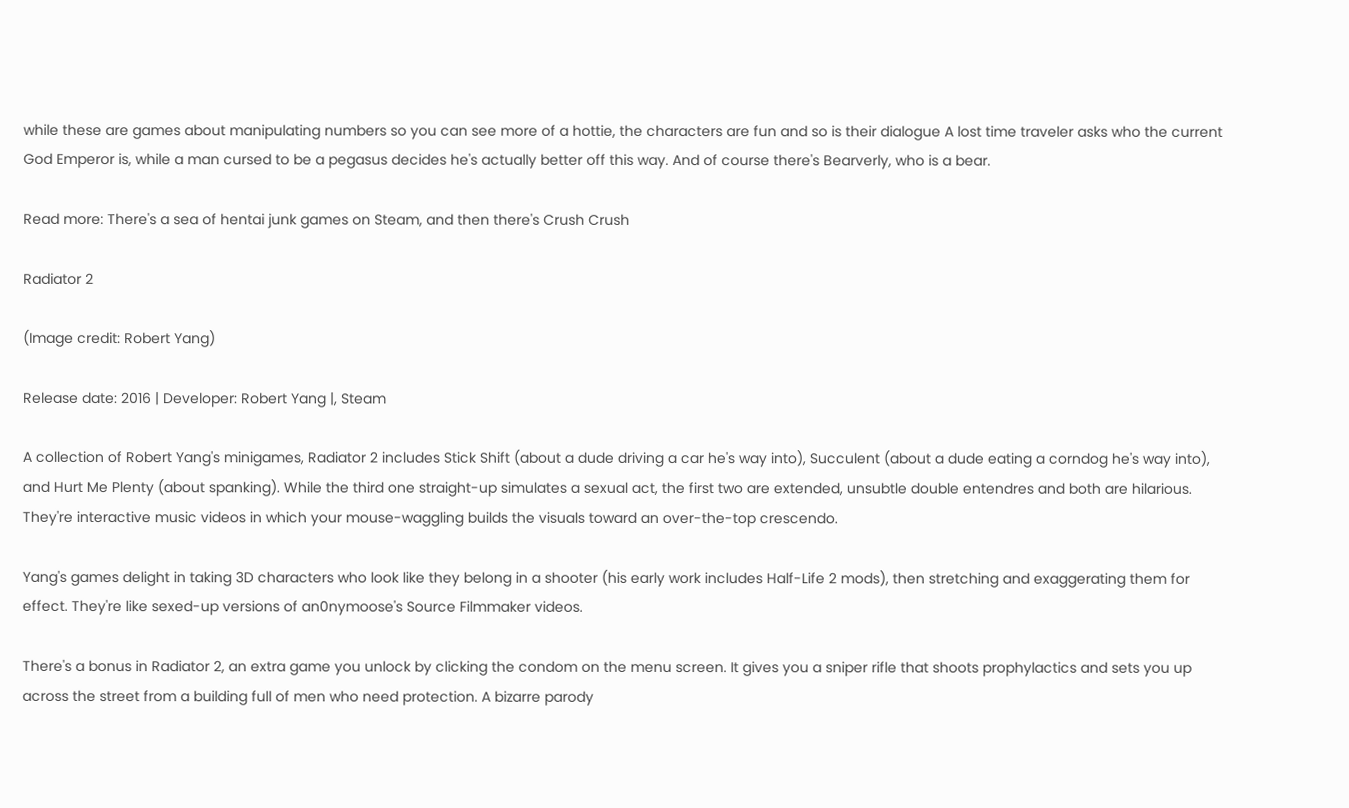while these are games about manipulating numbers so you can see more of a hottie, the characters are fun and so is their dialogue A lost time traveler asks who the current God Emperor is, while a man cursed to be a pegasus decides he's actually better off this way. And of course there's Bearverly, who is a bear.

Read more: There's a sea of hentai junk games on Steam, and then there's Crush Crush

Radiator 2

(Image credit: Robert Yang)

Release date: 2016 | Developer: Robert Yang |, Steam

A collection of Robert Yang's minigames, Radiator 2 includes Stick Shift (about a dude driving a car he's way into), Succulent (about a dude eating a corndog he's way into), and Hurt Me Plenty (about spanking). While the third one straight-up simulates a sexual act, the first two are extended, unsubtle double entendres and both are hilarious. They're interactive music videos in which your mouse-waggling builds the visuals toward an over-the-top crescendo.

Yang's games delight in taking 3D characters who look like they belong in a shooter (his early work includes Half-Life 2 mods), then stretching and exaggerating them for effect. They're like sexed-up versions of an0nymoose's Source Filmmaker videos.

There's a bonus in Radiator 2, an extra game you unlock by clicking the condom on the menu screen. It gives you a sniper rifle that shoots prophylactics and sets you up across the street from a building full of men who need protection. A bizarre parody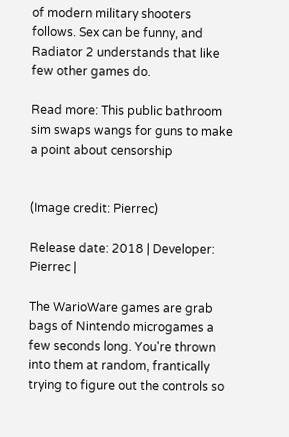of modern military shooters follows. Sex can be funny, and Radiator 2 understands that like few other games do.

Read more: This public bathroom sim swaps wangs for guns to make a point about censorship


(Image credit: Pierrec)

Release date: 2018 | Developer: Pierrec |

The WarioWare games are grab bags of Nintendo microgames a few seconds long. You're thrown into them at random, frantically trying to figure out the controls so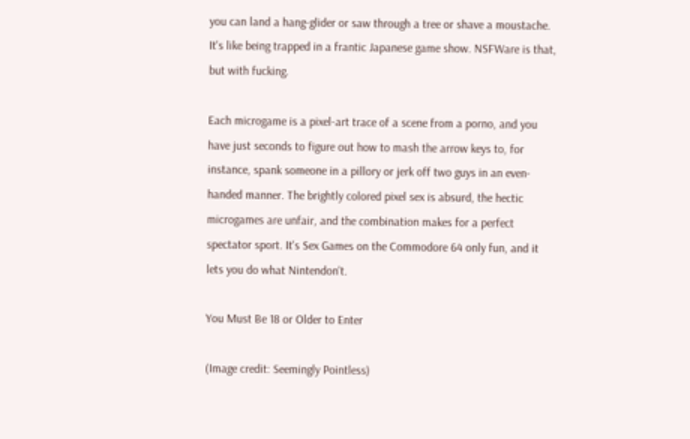you can land a hang-glider or saw through a tree or shave a moustache. It's like being trapped in a frantic Japanese game show. NSFWare is that, but with fucking.

Each microgame is a pixel-art trace of a scene from a porno, and you have just seconds to figure out how to mash the arrow keys to, for instance, spank someone in a pillory or jerk off two guys in an even-handed manner. The brightly colored pixel sex is absurd, the hectic microgames are unfair, and the combination makes for a perfect spectator sport. It's Sex Games on the Commodore 64 only fun, and it lets you do what Nintendon't.

You Must Be 18 or Older to Enter

(Image credit: Seemingly Pointless)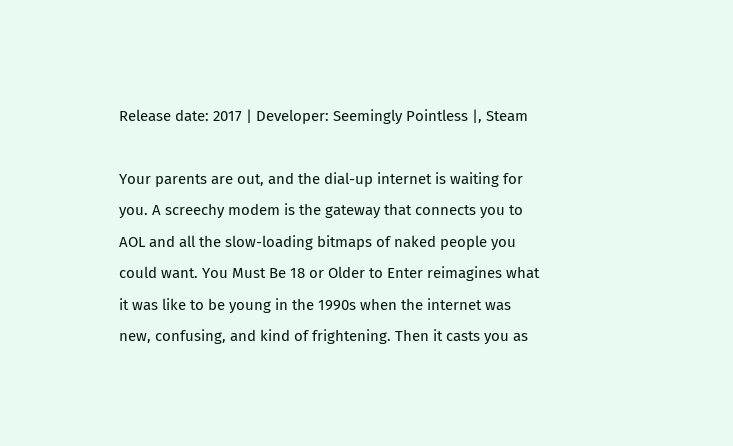Release date: 2017 | Developer: Seemingly Pointless |, Steam

Your parents are out, and the dial-up internet is waiting for you. A screechy modem is the gateway that connects you to AOL and all the slow-loading bitmaps of naked people you could want. You Must Be 18 or Older to Enter reimagines what it was like to be young in the 1990s when the internet was new, confusing, and kind of frightening. Then it casts you as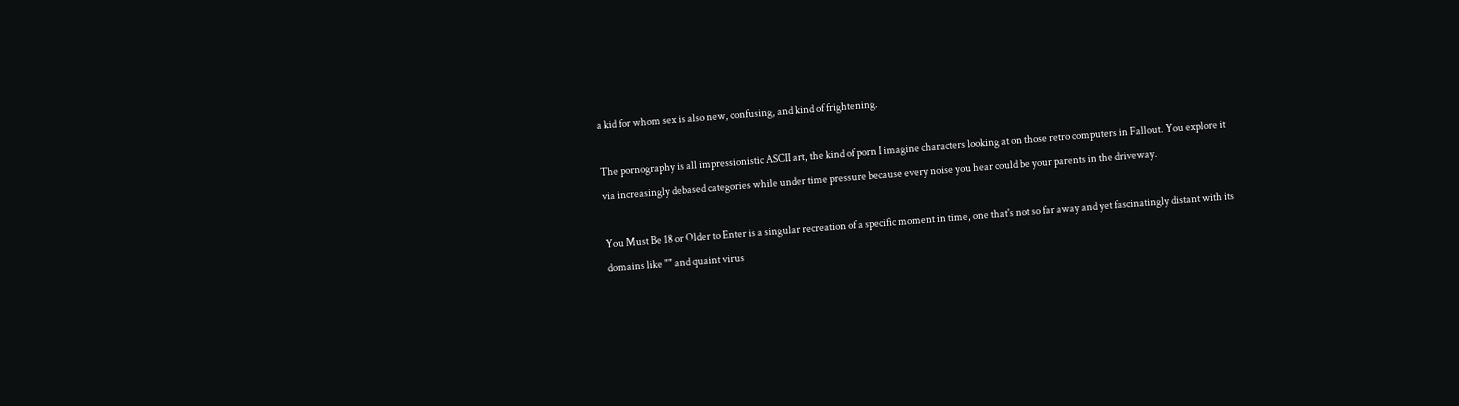a kid for whom sex is also new, confusing, and kind of frightening.

The pornography is all impressionistic ASCII art, the kind of porn I imagine characters looking at on those retro computers in Fallout. You explore it via increasingly debased categories while under time pressure because every noise you hear could be your parents in the driveway.

You Must Be 18 or Older to Enter is a singular recreation of a specific moment in time, one that's not so far away and yet fascinatingly distant with its domains like "" and quaint virus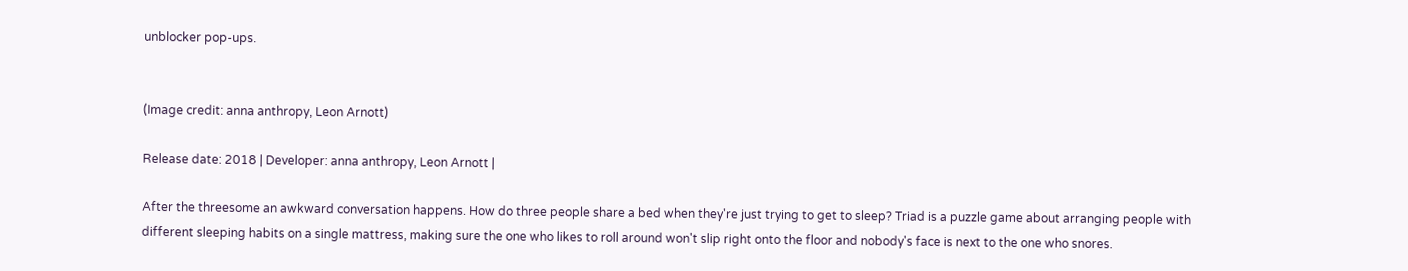unblocker pop-ups.


(Image credit: anna anthropy, Leon Arnott)

Release date: 2018 | Developer: anna anthropy, Leon Arnott |

After the threesome an awkward conversation happens. How do three people share a bed when they're just trying to get to sleep? Triad is a puzzle game about arranging people with different sleeping habits on a single mattress, making sure the one who likes to roll around won't slip right onto the floor and nobody's face is next to the one who snores.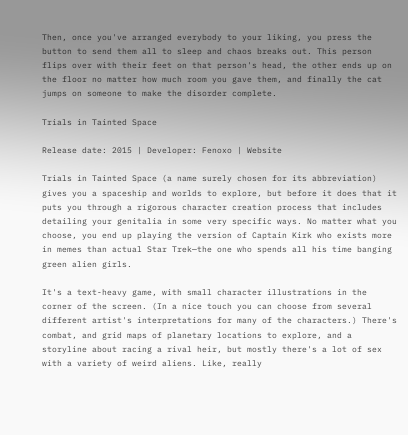Then, once you've arranged everybody to your liking, you press the button to send them all to sleep and chaos breaks out. This person flips over with their feet on that person's head, the other ends up on the floor no matter how much room you gave them, and finally the cat jumps on someone to make the disorder complete.

Trials in Tainted Space

Release date: 2015 | Developer: Fenoxo | Website

Trials in Tainted Space (a name surely chosen for its abbreviation) gives you a spaceship and worlds to explore, but before it does that it puts you through a rigorous character creation process that includes detailing your genitalia in some very specific ways. No matter what you choose, you end up playing the version of Captain Kirk who exists more in memes than actual Star Trek—the one who spends all his time banging green alien girls.

It's a text-heavy game, with small character illustrations in the corner of the screen. (In a nice touch you can choose from several different artist's interpretations for many of the characters.) There's combat, and grid maps of planetary locations to explore, and a storyline about racing a rival heir, but mostly there's a lot of sex with a variety of weird aliens. Like, really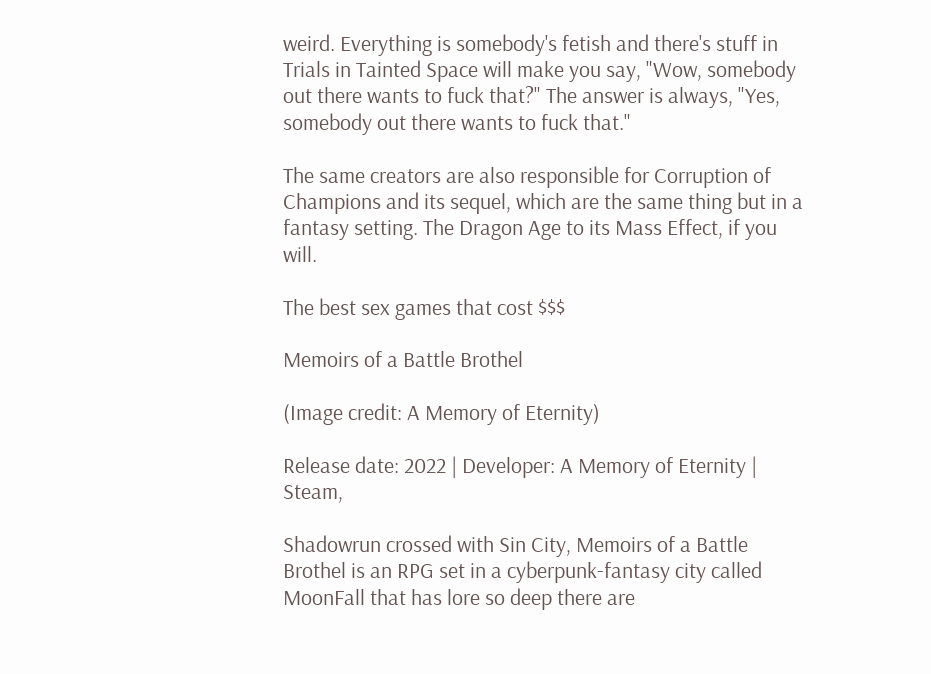weird. Everything is somebody's fetish and there's stuff in Trials in Tainted Space will make you say, "Wow, somebody out there wants to fuck that?" The answer is always, "Yes, somebody out there wants to fuck that."

The same creators are also responsible for Corruption of Champions and its sequel, which are the same thing but in a fantasy setting. The Dragon Age to its Mass Effect, if you will.

The best sex games that cost $$$

Memoirs of a Battle Brothel

(Image credit: A Memory of Eternity)

Release date: 2022 | Developer: A Memory of Eternity | Steam,

Shadowrun crossed with Sin City, Memoirs of a Battle Brothel is an RPG set in a cyberpunk-fantasy city called MoonFall that has lore so deep there are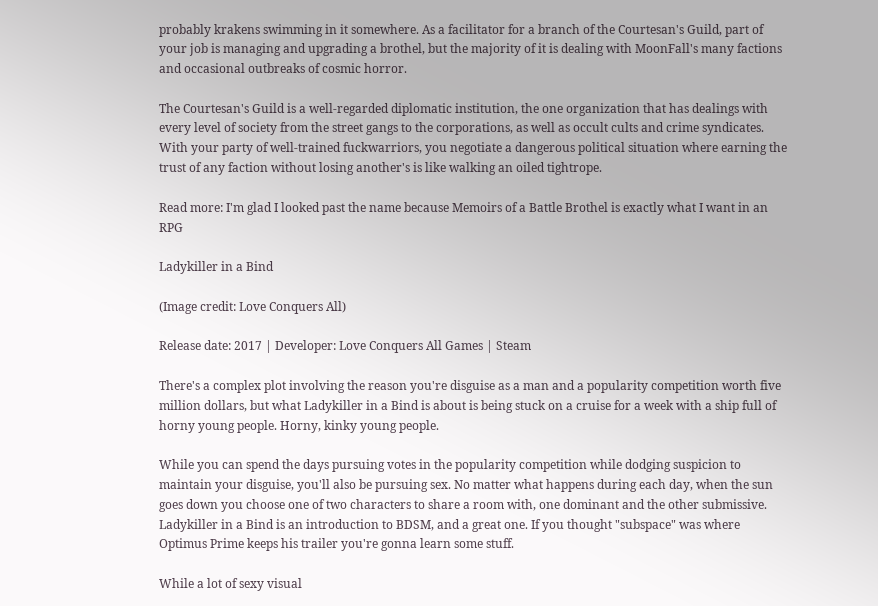probably krakens swimming in it somewhere. As a facilitator for a branch of the Courtesan's Guild, part of your job is managing and upgrading a brothel, but the majority of it is dealing with MoonFall's many factions and occasional outbreaks of cosmic horror.

The Courtesan's Guild is a well-regarded diplomatic institution, the one organization that has dealings with every level of society from the street gangs to the corporations, as well as occult cults and crime syndicates. With your party of well-trained fuckwarriors, you negotiate a dangerous political situation where earning the trust of any faction without losing another's is like walking an oiled tightrope.

Read more: I'm glad I looked past the name because Memoirs of a Battle Brothel is exactly what I want in an RPG

Ladykiller in a Bind

(Image credit: Love Conquers All)

Release date: 2017 | Developer: Love Conquers All Games | Steam

There's a complex plot involving the reason you're disguise as a man and a popularity competition worth five million dollars, but what Ladykiller in a Bind is about is being stuck on a cruise for a week with a ship full of horny young people. Horny, kinky young people.

While you can spend the days pursuing votes in the popularity competition while dodging suspicion to maintain your disguise, you'll also be pursuing sex. No matter what happens during each day, when the sun goes down you choose one of two characters to share a room with, one dominant and the other submissive. Ladykiller in a Bind is an introduction to BDSM, and a great one. If you thought "subspace" was where Optimus Prime keeps his trailer you're gonna learn some stuff.

While a lot of sexy visual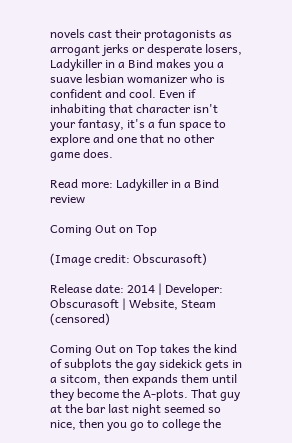novels cast their protagonists as arrogant jerks or desperate losers, Ladykiller in a Bind makes you a suave lesbian womanizer who is confident and cool. Even if inhabiting that character isn't your fantasy, it's a fun space to explore and one that no other game does.

Read more: Ladykiller in a Bind review

Coming Out on Top

(Image credit: Obscurasoft)

Release date: 2014 | Developer: Obscurasoft | Website, Steam (censored)

Coming Out on Top takes the kind of subplots the gay sidekick gets in a sitcom, then expands them until they become the A-plots. That guy at the bar last night seemed so nice, then you go to college the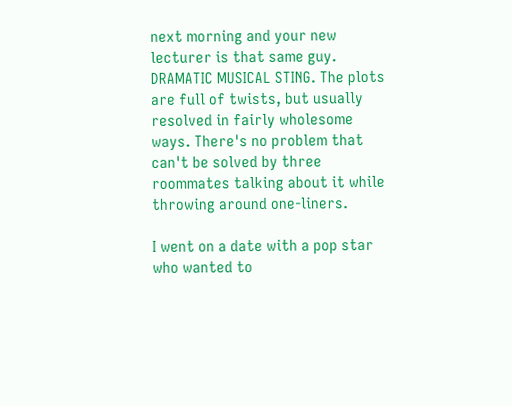next morning and your new lecturer is that same guy. DRAMATIC MUSICAL STING. The plots are full of twists, but usually resolved in fairly wholesome ways. There's no problem that can't be solved by three roommates talking about it while throwing around one-liners.

I went on a date with a pop star who wanted to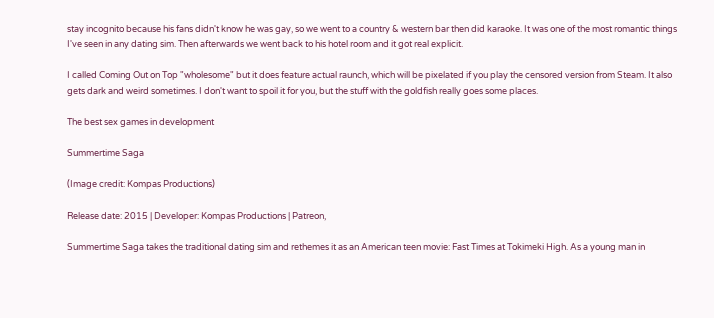stay incognito because his fans didn't know he was gay, so we went to a country & western bar then did karaoke. It was one of the most romantic things I've seen in any dating sim. Then afterwards we went back to his hotel room and it got real explicit.

I called Coming Out on Top "wholesome" but it does feature actual raunch, which will be pixelated if you play the censored version from Steam. It also gets dark and weird sometimes. I don't want to spoil it for you, but the stuff with the goldfish really goes some places.

The best sex games in development

Summertime Saga

(Image credit: Kompas Productions)

Release date: 2015 | Developer: Kompas Productions | Patreon,

Summertime Saga takes the traditional dating sim and rethemes it as an American teen movie: Fast Times at Tokimeki High. As a young man in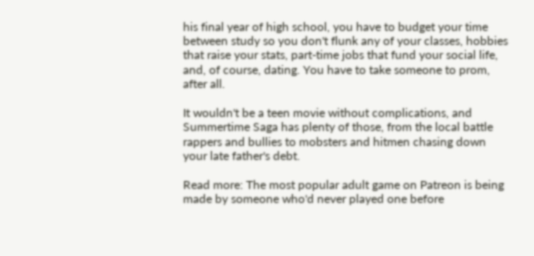his final year of high school, you have to budget your time between study so you don't flunk any of your classes, hobbies that raise your stats, part-time jobs that fund your social life, and, of course, dating. You have to take someone to prom, after all.

It wouldn't be a teen movie without complications, and Summertime Saga has plenty of those, from the local battle rappers and bullies to mobsters and hitmen chasing down your late father's debt.

Read more: The most popular adult game on Patreon is being made by someone who'd never played one before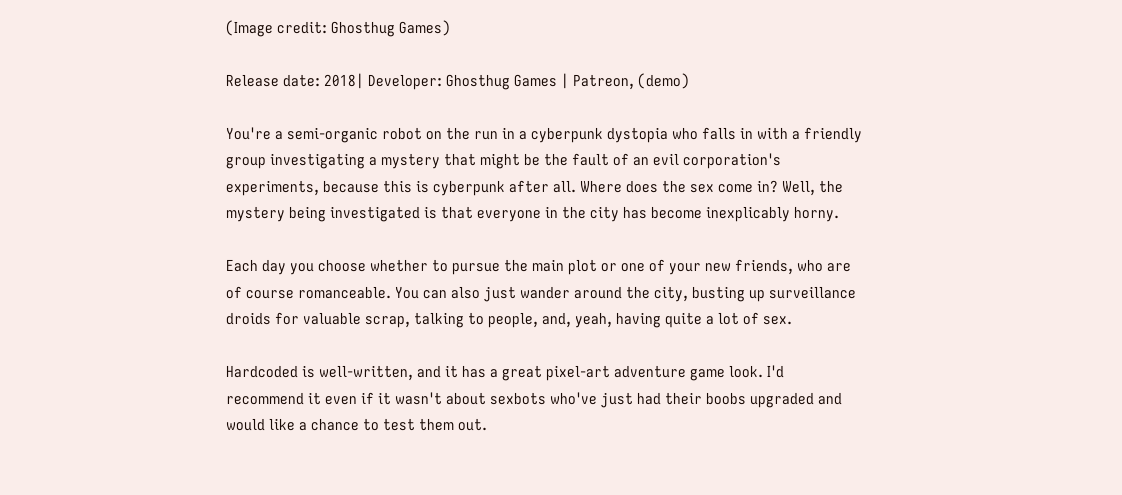(Image credit: Ghosthug Games)

Release date: 2018| Developer: Ghosthug Games | Patreon, (demo)

You're a semi-organic robot on the run in a cyberpunk dystopia who falls in with a friendly group investigating a mystery that might be the fault of an evil corporation's experiments, because this is cyberpunk after all. Where does the sex come in? Well, the mystery being investigated is that everyone in the city has become inexplicably horny.

Each day you choose whether to pursue the main plot or one of your new friends, who are of course romanceable. You can also just wander around the city, busting up surveillance droids for valuable scrap, talking to people, and, yeah, having quite a lot of sex.

Hardcoded is well-written, and it has a great pixel-art adventure game look. I'd recommend it even if it wasn't about sexbots who've just had their boobs upgraded and would like a chance to test them out.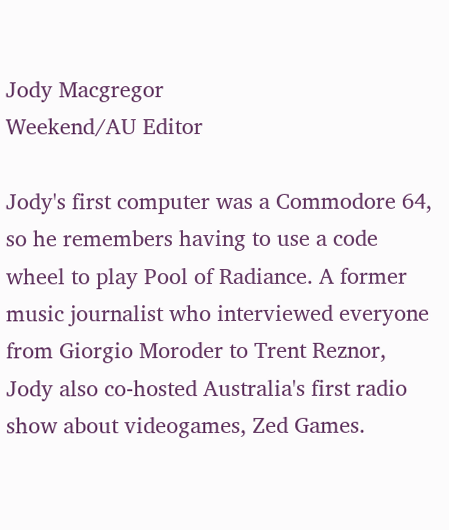Jody Macgregor
Weekend/AU Editor

Jody's first computer was a Commodore 64, so he remembers having to use a code wheel to play Pool of Radiance. A former music journalist who interviewed everyone from Giorgio Moroder to Trent Reznor, Jody also co-hosted Australia's first radio show about videogames, Zed Games.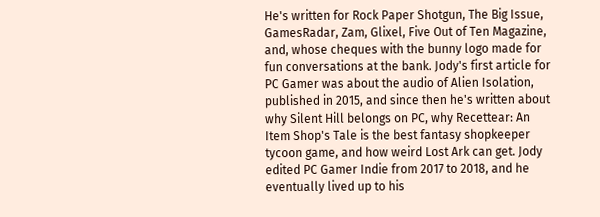He's written for Rock Paper Shotgun, The Big Issue, GamesRadar, Zam, Glixel, Five Out of Ten Magazine, and, whose cheques with the bunny logo made for fun conversations at the bank. Jody's first article for PC Gamer was about the audio of Alien Isolation, published in 2015, and since then he's written about why Silent Hill belongs on PC, why Recettear: An Item Shop's Tale is the best fantasy shopkeeper tycoon game, and how weird Lost Ark can get. Jody edited PC Gamer Indie from 2017 to 2018, and he eventually lived up to his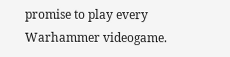promise to play every Warhammer videogame.